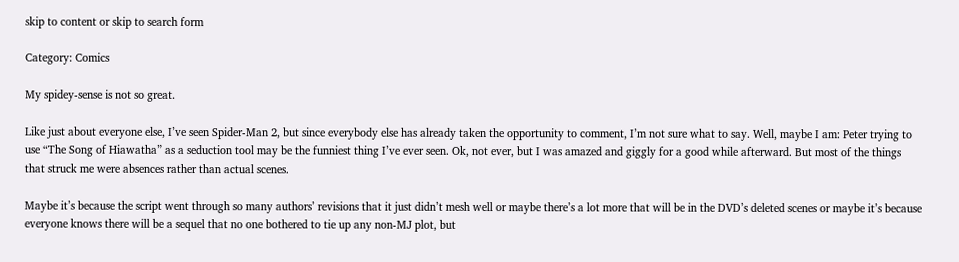skip to content or skip to search form

Category: Comics

My spidey-sense is not so great.

Like just about everyone else, I’ve seen Spider-Man 2, but since everybody else has already taken the opportunity to comment, I’m not sure what to say. Well, maybe I am: Peter trying to use “The Song of Hiawatha” as a seduction tool may be the funniest thing I’ve ever seen. Ok, not ever, but I was amazed and giggly for a good while afterward. But most of the things that struck me were absences rather than actual scenes.

Maybe it’s because the script went through so many authors’ revisions that it just didn’t mesh well or maybe there’s a lot more that will be in the DVD’s deleted scenes or maybe it’s because everyone knows there will be a sequel that no one bothered to tie up any non-MJ plot, but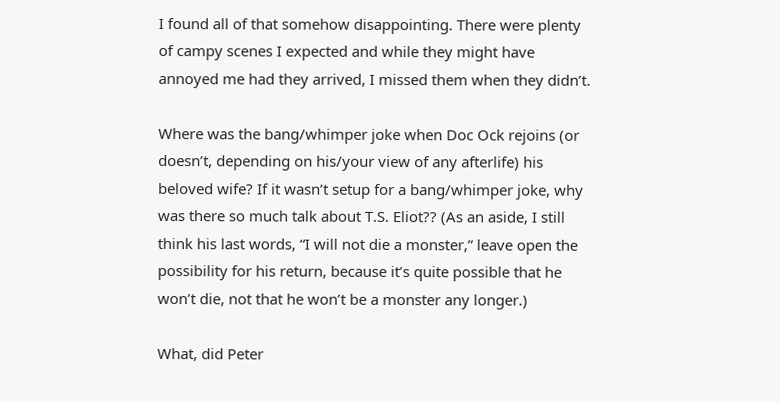I found all of that somehow disappointing. There were plenty of campy scenes I expected and while they might have annoyed me had they arrived, I missed them when they didn’t.

Where was the bang/whimper joke when Doc Ock rejoins (or doesn’t, depending on his/your view of any afterlife) his beloved wife? If it wasn’t setup for a bang/whimper joke, why was there so much talk about T.S. Eliot?? (As an aside, I still think his last words, “I will not die a monster,” leave open the possibility for his return, because it’s quite possible that he won’t die, not that he won’t be a monster any longer.)

What, did Peter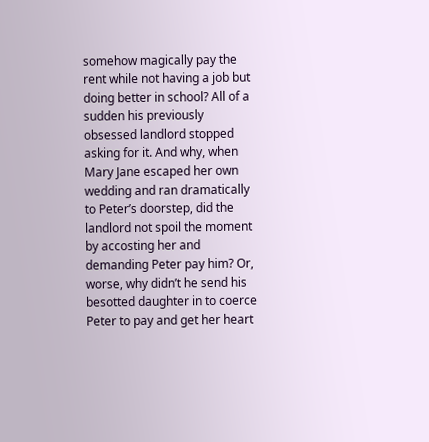somehow magically pay the rent while not having a job but doing better in school? All of a sudden his previously obsessed landlord stopped asking for it. And why, when Mary Jane escaped her own wedding and ran dramatically to Peter’s doorstep, did the landlord not spoil the moment by accosting her and demanding Peter pay him? Or, worse, why didn’t he send his besotted daughter in to coerce Peter to pay and get her heart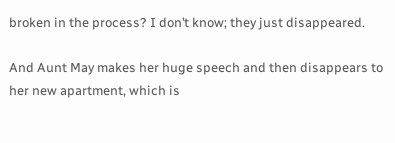broken in the process? I don’t know; they just disappeared.

And Aunt May makes her huge speech and then disappears to her new apartment, which is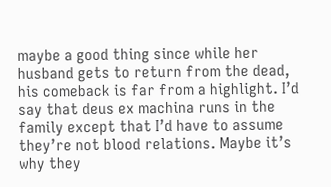maybe a good thing since while her husband gets to return from the dead, his comeback is far from a highlight. I’d say that deus ex machina runs in the family except that I’d have to assume they’re not blood relations. Maybe it’s why they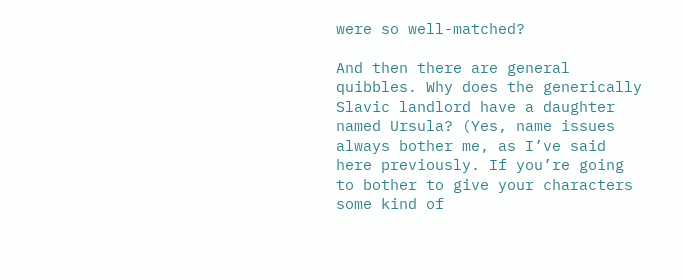were so well-matched?

And then there are general quibbles. Why does the generically Slavic landlord have a daughter named Ursula? (Yes, name issues always bother me, as I’ve said here previously. If you’re going to bother to give your characters some kind of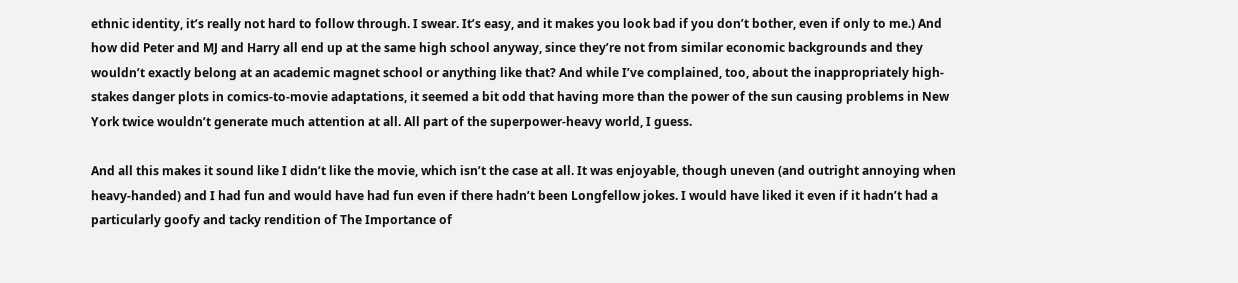ethnic identity, it’s really not hard to follow through. I swear. It’s easy, and it makes you look bad if you don’t bother, even if only to me.) And how did Peter and MJ and Harry all end up at the same high school anyway, since they’re not from similar economic backgrounds and they wouldn’t exactly belong at an academic magnet school or anything like that? And while I’ve complained, too, about the inappropriately high-stakes danger plots in comics-to-movie adaptations, it seemed a bit odd that having more than the power of the sun causing problems in New York twice wouldn’t generate much attention at all. All part of the superpower-heavy world, I guess.

And all this makes it sound like I didn’t like the movie, which isn’t the case at all. It was enjoyable, though uneven (and outright annoying when heavy-handed) and I had fun and would have had fun even if there hadn’t been Longfellow jokes. I would have liked it even if it hadn’t had a particularly goofy and tacky rendition of The Importance of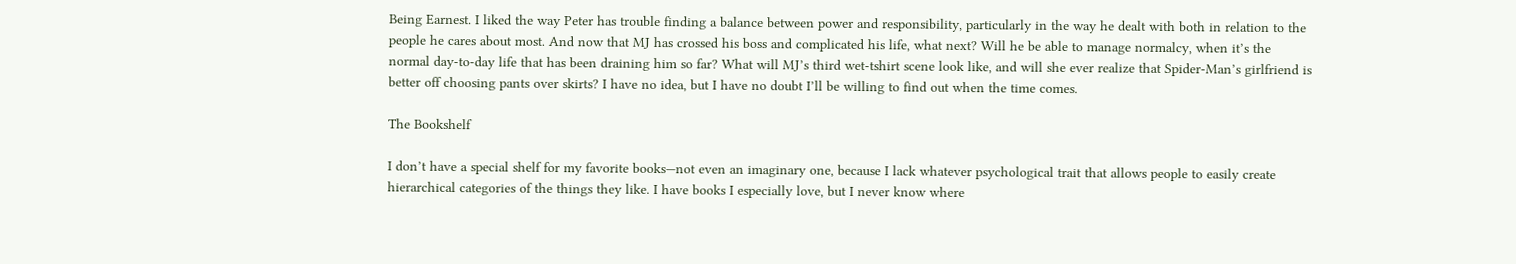Being Earnest. I liked the way Peter has trouble finding a balance between power and responsibility, particularly in the way he dealt with both in relation to the people he cares about most. And now that MJ has crossed his boss and complicated his life, what next? Will he be able to manage normalcy, when it’s the normal day-to-day life that has been draining him so far? What will MJ’s third wet-tshirt scene look like, and will she ever realize that Spider-Man’s girlfriend is better off choosing pants over skirts? I have no idea, but I have no doubt I’ll be willing to find out when the time comes.

The Bookshelf

I don’t have a special shelf for my favorite books—not even an imaginary one, because I lack whatever psychological trait that allows people to easily create hierarchical categories of the things they like. I have books I especially love, but I never know where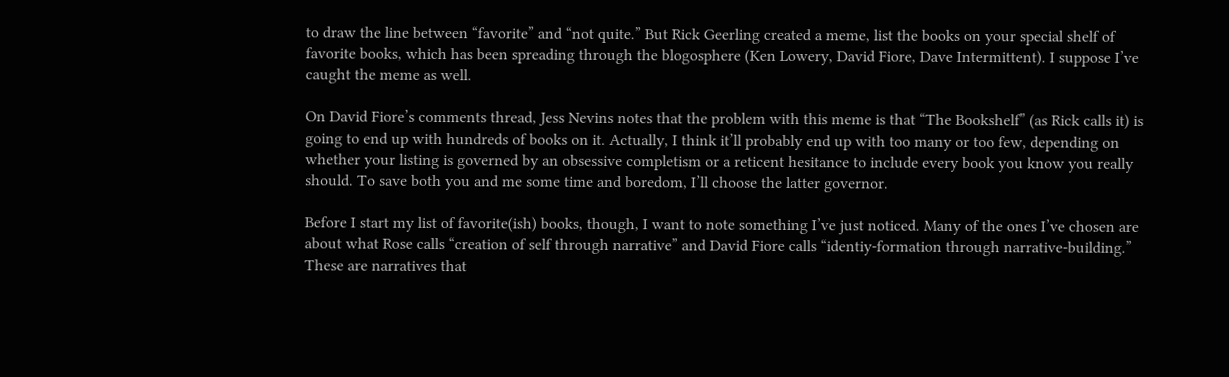to draw the line between “favorite” and “not quite.” But Rick Geerling created a meme, list the books on your special shelf of favorite books, which has been spreading through the blogosphere (Ken Lowery, David Fiore, Dave Intermittent). I suppose I’ve caught the meme as well.

On David Fiore’s comments thread, Jess Nevins notes that the problem with this meme is that “The Bookshelf” (as Rick calls it) is going to end up with hundreds of books on it. Actually, I think it’ll probably end up with too many or too few, depending on whether your listing is governed by an obsessive completism or a reticent hesitance to include every book you know you really should. To save both you and me some time and boredom, I’ll choose the latter governor.

Before I start my list of favorite(ish) books, though, I want to note something I’ve just noticed. Many of the ones I’ve chosen are about what Rose calls “creation of self through narrative” and David Fiore calls “identiy-formation through narrative-building.” These are narratives that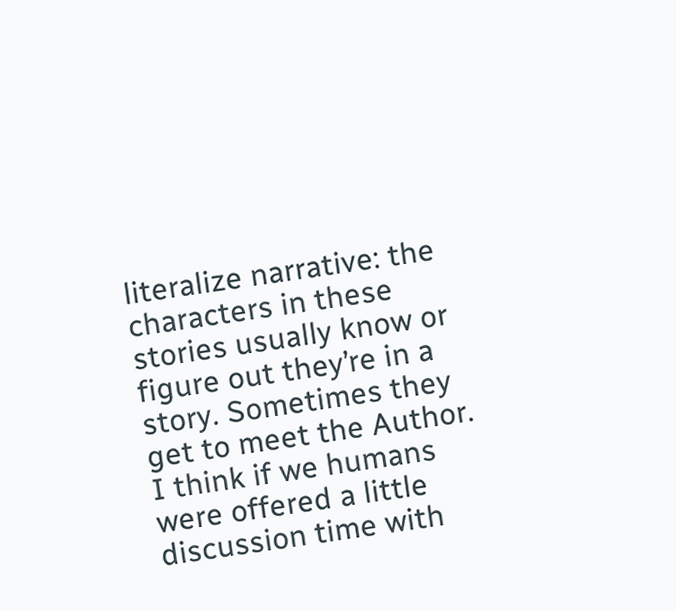literalize narrative: the characters in these stories usually know or figure out they’re in a story. Sometimes they get to meet the Author. I think if we humans were offered a little discussion time with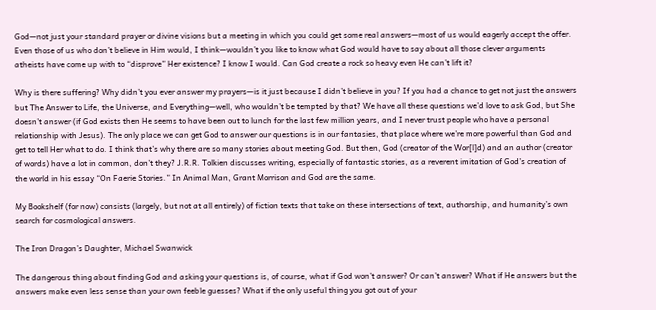God—not just your standard prayer or divine visions but a meeting in which you could get some real answers—most of us would eagerly accept the offer. Even those of us who don’t believe in Him would, I think—wouldn’t you like to know what God would have to say about all those clever arguments atheists have come up with to “disprove” Her existence? I know I would. Can God create a rock so heavy even He can’t lift it?

Why is there suffering? Why didn’t you ever answer my prayers—is it just because I didn’t believe in you? If you had a chance to get not just the answers but The Answer to Life, the Universe, and Everything—well, who wouldn’t be tempted by that? We have all these questions we’d love to ask God, but She doesn’t answer (if God exists then He seems to have been out to lunch for the last few million years, and I never trust people who have a personal relationship with Jesus). The only place we can get God to answer our questions is in our fantasies, that place where we’re more powerful than God and get to tell Her what to do. I think that’s why there are so many stories about meeting God. But then, God (creator of the Wor[l]d) and an author (creator of words) have a lot in common, don’t they? J.R.R. Tolkien discusses writing, especially of fantastic stories, as a reverent imitation of God’s creation of the world in his essay “On Faerie Stories.” In Animal Man, Grant Morrison and God are the same.

My Bookshelf (for now) consists (largely, but not at all entirely) of fiction texts that take on these intersections of text, authorship, and humanity’s own search for cosmological answers.

The Iron Dragon’s Daughter, Michael Swanwick

The dangerous thing about finding God and asking your questions is, of course, what if God won’t answer? Or can’t answer? What if He answers but the answers make even less sense than your own feeble guesses? What if the only useful thing you got out of your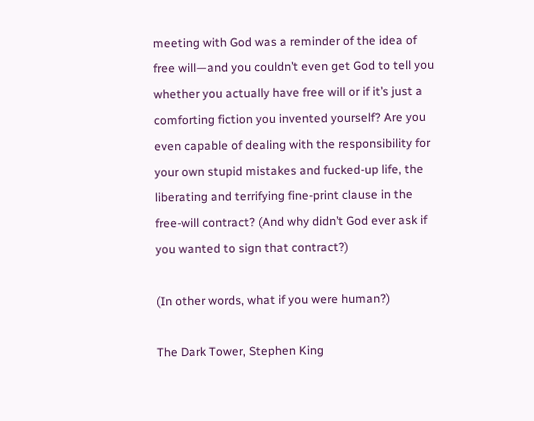meeting with God was a reminder of the idea of free will—and you couldn’t even get God to tell you whether you actually have free will or if it’s just a comforting fiction you invented yourself? Are you even capable of dealing with the responsibility for your own stupid mistakes and fucked-up life, the liberating and terrifying fine-print clause in the free-will contract? (And why didn’t God ever ask if you wanted to sign that contract?)

(In other words, what if you were human?)

The Dark Tower, Stephen King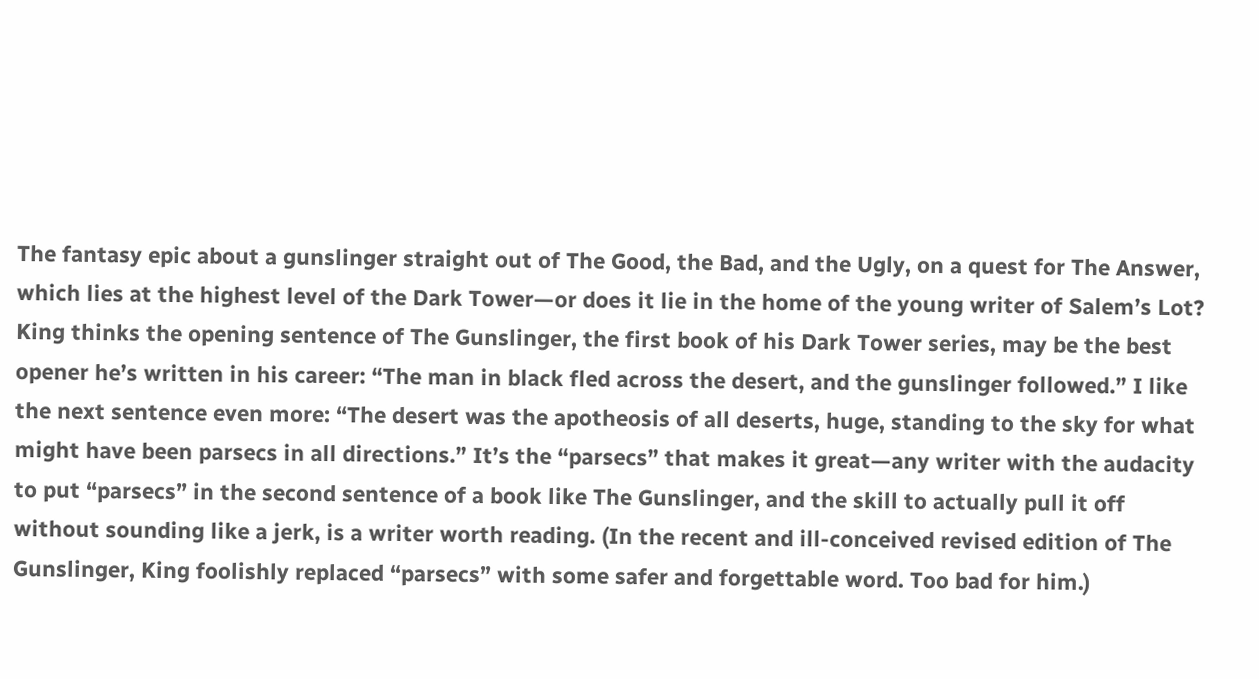The fantasy epic about a gunslinger straight out of The Good, the Bad, and the Ugly, on a quest for The Answer, which lies at the highest level of the Dark Tower—or does it lie in the home of the young writer of Salem’s Lot? King thinks the opening sentence of The Gunslinger, the first book of his Dark Tower series, may be the best opener he’s written in his career: “The man in black fled across the desert, and the gunslinger followed.” I like the next sentence even more: “The desert was the apotheosis of all deserts, huge, standing to the sky for what might have been parsecs in all directions.” It’s the “parsecs” that makes it great—any writer with the audacity to put “parsecs” in the second sentence of a book like The Gunslinger, and the skill to actually pull it off without sounding like a jerk, is a writer worth reading. (In the recent and ill-conceived revised edition of The Gunslinger, King foolishly replaced “parsecs” with some safer and forgettable word. Too bad for him.)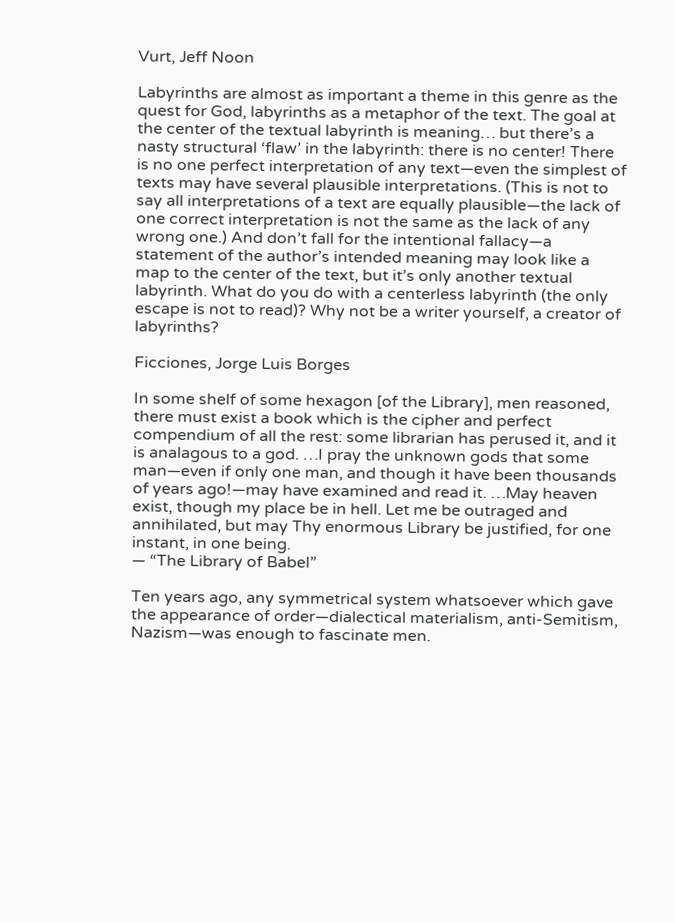Vurt, Jeff Noon

Labyrinths are almost as important a theme in this genre as the quest for God, labyrinths as a metaphor of the text. The goal at the center of the textual labyrinth is meaning… but there’s a nasty structural ‘flaw’ in the labyrinth: there is no center! There is no one perfect interpretation of any text—even the simplest of texts may have several plausible interpretations. (This is not to say all interpretations of a text are equally plausible—the lack of one correct interpretation is not the same as the lack of any wrong one.) And don’t fall for the intentional fallacy—a statement of the author’s intended meaning may look like a map to the center of the text, but it’s only another textual labyrinth. What do you do with a centerless labyrinth (the only escape is not to read)? Why not be a writer yourself, a creator of labyrinths?

Ficciones, Jorge Luis Borges

In some shelf of some hexagon [of the Library], men reasoned, there must exist a book which is the cipher and perfect compendium of all the rest: some librarian has perused it, and it is analagous to a god. …I pray the unknown gods that some man—even if only one man, and though it have been thousands of years ago!—may have examined and read it. …May heaven exist, though my place be in hell. Let me be outraged and annihilated, but may Thy enormous Library be justified, for one instant, in one being.
— “The Library of Babel”

Ten years ago, any symmetrical system whatsoever which gave the appearance of order—dialectical materialism, anti-Semitism, Nazism—was enough to fascinate men.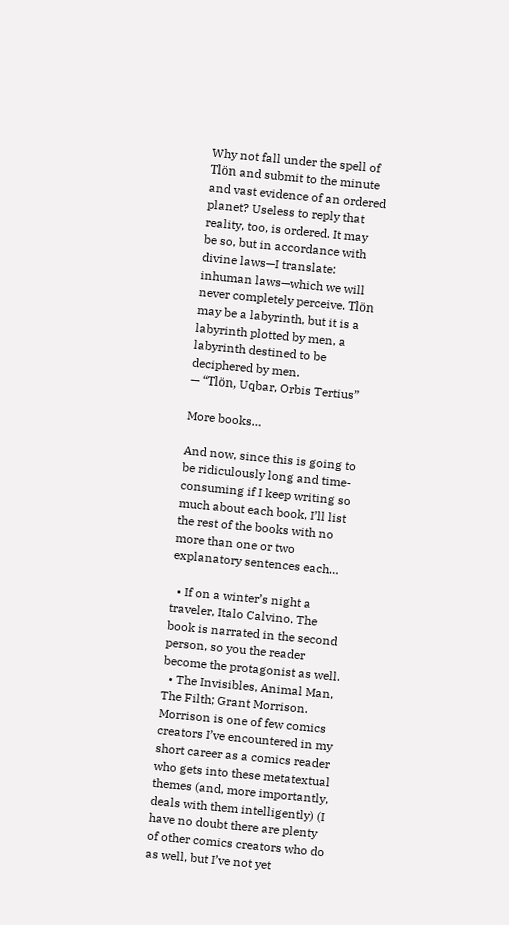Why not fall under the spell of Tlön and submit to the minute and vast evidence of an ordered planet? Useless to reply that reality, too, is ordered. It may be so, but in accordance with divine laws—I translate: inhuman laws—which we will never completely perceive. Tlön may be a labyrinth, but it is a labyrinth plotted by men, a labyrinth destined to be deciphered by men.
— “Tlön, Uqbar, Orbis Tertius”

More books…

And now, since this is going to be ridiculously long and time-consuming if I keep writing so much about each book, I’ll list the rest of the books with no more than one or two explanatory sentences each…

  • If on a winter’s night a traveler, Italo Calvino. The book is narrated in the second person, so you the reader become the protagonist as well.
  • The Invisibles, Animal Man, The Filth; Grant Morrison. Morrison is one of few comics creators I’ve encountered in my short career as a comics reader who gets into these metatextual themes (and, more importantly, deals with them intelligently) (I have no doubt there are plenty of other comics creators who do as well, but I’ve not yet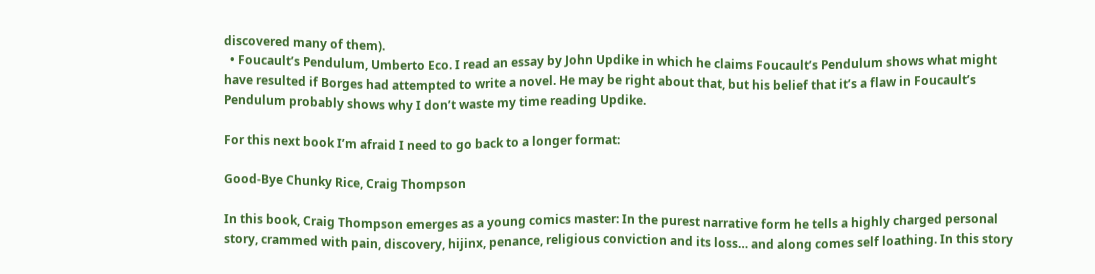discovered many of them).
  • Foucault’s Pendulum, Umberto Eco. I read an essay by John Updike in which he claims Foucault’s Pendulum shows what might have resulted if Borges had attempted to write a novel. He may be right about that, but his belief that it’s a flaw in Foucault’s Pendulum probably shows why I don’t waste my time reading Updike.

For this next book I’m afraid I need to go back to a longer format:

Good-Bye Chunky Rice, Craig Thompson

In this book, Craig Thompson emerges as a young comics master: In the purest narrative form he tells a highly charged personal story, crammed with pain, discovery, hijinx, penance, religious conviction and its loss… and along comes self loathing. In this story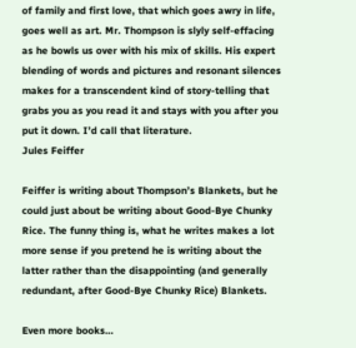of family and first love, that which goes awry in life, goes well as art. Mr. Thompson is slyly self-effacing as he bowls us over with his mix of skills. His expert blending of words and pictures and resonant silences makes for a transcendent kind of story-telling that grabs you as you read it and stays with you after you put it down. I’d call that literature.
Jules Feiffer

Feiffer is writing about Thompson’s Blankets, but he could just about be writing about Good-Bye Chunky Rice. The funny thing is, what he writes makes a lot more sense if you pretend he is writing about the latter rather than the disappointing (and generally redundant, after Good-Bye Chunky Rice) Blankets.

Even more books…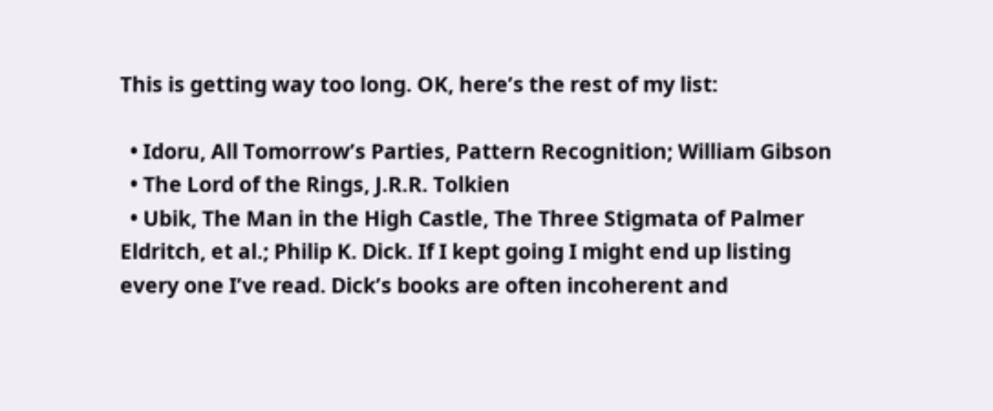This is getting way too long. OK, here’s the rest of my list:

  • Idoru, All Tomorrow’s Parties, Pattern Recognition; William Gibson
  • The Lord of the Rings, J.R.R. Tolkien
  • Ubik, The Man in the High Castle, The Three Stigmata of Palmer Eldritch, et al.; Philip K. Dick. If I kept going I might end up listing every one I’ve read. Dick’s books are often incoherent and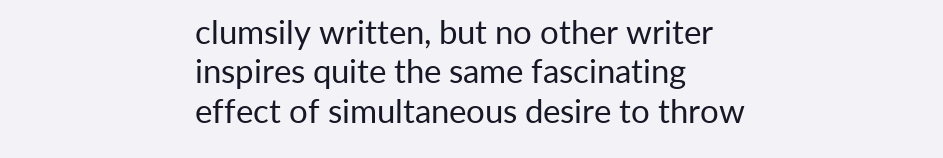clumsily written, but no other writer inspires quite the same fascinating effect of simultaneous desire to throw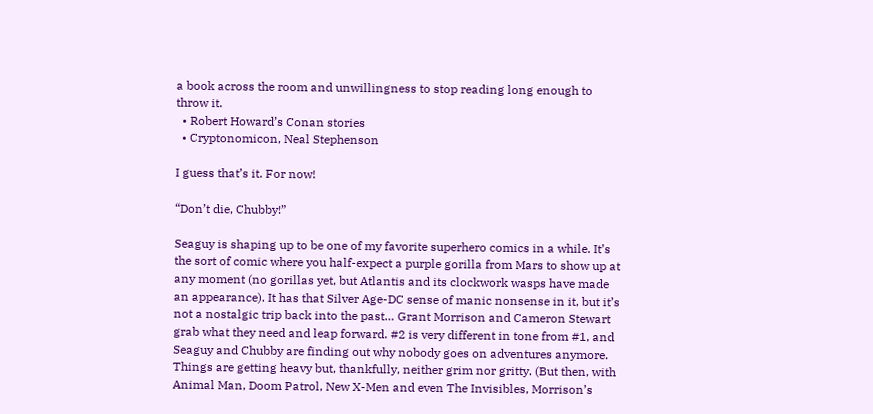a book across the room and unwillingness to stop reading long enough to throw it.
  • Robert Howard’s Conan stories
  • Cryptonomicon, Neal Stephenson

I guess that’s it. For now!

“Don’t die, Chubby!”

Seaguy is shaping up to be one of my favorite superhero comics in a while. It’s the sort of comic where you half-expect a purple gorilla from Mars to show up at any moment (no gorillas yet, but Atlantis and its clockwork wasps have made an appearance). It has that Silver Age-DC sense of manic nonsense in it, but it’s not a nostalgic trip back into the past… Grant Morrison and Cameron Stewart grab what they need and leap forward. #2 is very different in tone from #1, and Seaguy and Chubby are finding out why nobody goes on adventures anymore. Things are getting heavy but, thankfully, neither grim nor gritty. (But then, with Animal Man, Doom Patrol, New X-Men and even The Invisibles, Morrison’s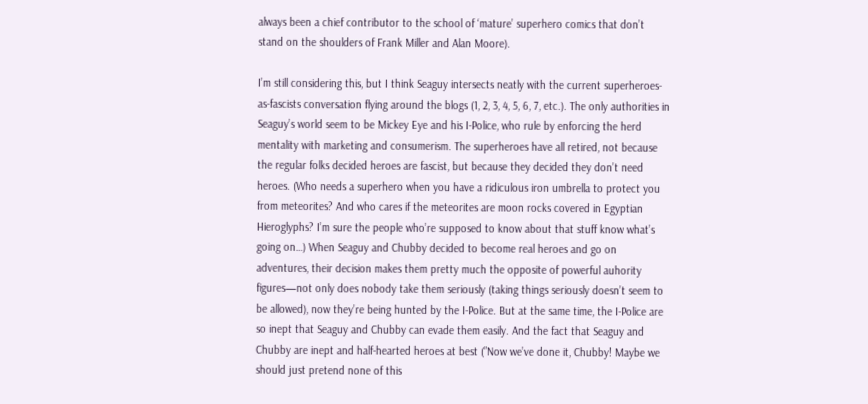always been a chief contributor to the school of ‘mature’ superhero comics that don’t stand on the shoulders of Frank Miller and Alan Moore).

I’m still considering this, but I think Seaguy intersects neatly with the current superheroes-as-fascists conversation flying around the blogs (1, 2, 3, 4, 5, 6, 7, etc.). The only authorities in Seaguy’s world seem to be Mickey Eye and his I-Police, who rule by enforcing the herd mentality with marketing and consumerism. The superheroes have all retired, not because the regular folks decided heroes are fascist, but because they decided they don’t need heroes. (Who needs a superhero when you have a ridiculous iron umbrella to protect you from meteorites? And who cares if the meteorites are moon rocks covered in Egyptian Hieroglyphs? I’m sure the people who’re supposed to know about that stuff know what’s going on…) When Seaguy and Chubby decided to become real heroes and go on adventures, their decision makes them pretty much the opposite of powerful auhority figures—not only does nobody take them seriously (taking things seriously doesn’t seem to be allowed), now they’re being hunted by the I-Police. But at the same time, the I-Police are so inept that Seaguy and Chubby can evade them easily. And the fact that Seaguy and Chubby are inept and half-hearted heroes at best (”Now we’ve done it, Chubby! Maybe we should just pretend none of this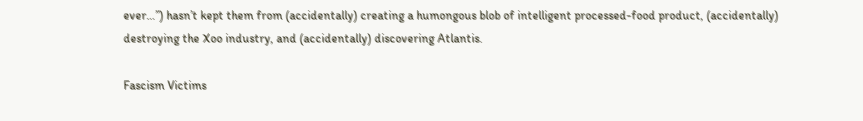ever…”) hasn’t kept them from (accidentally) creating a humongous blob of intelligent processed-food product, (accidentally) destroying the Xoo industry, and (accidentally) discovering Atlantis.

Fascism Victims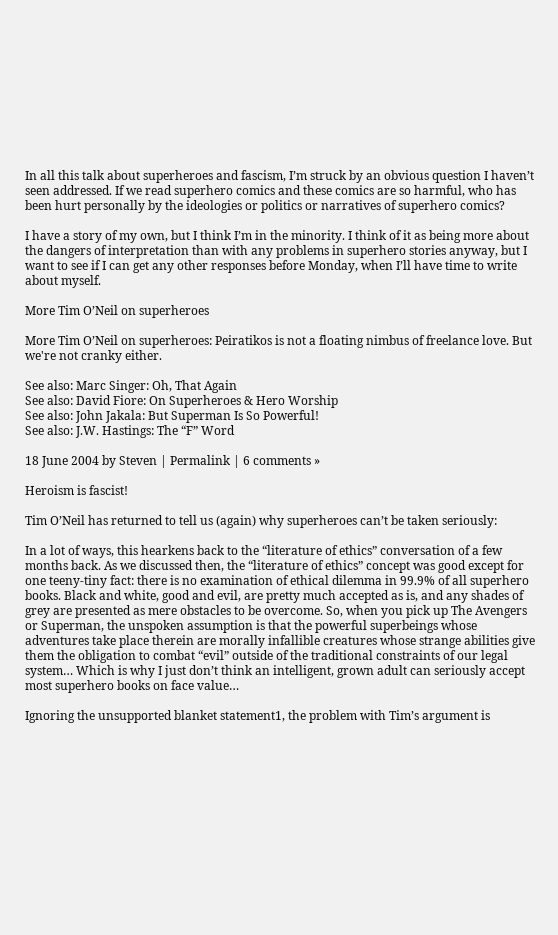In all this talk about superheroes and fascism, I’m struck by an obvious question I haven’t seen addressed. If we read superhero comics and these comics are so harmful, who has been hurt personally by the ideologies or politics or narratives of superhero comics?

I have a story of my own, but I think I’m in the minority. I think of it as being more about the dangers of interpretation than with any problems in superhero stories anyway, but I want to see if I can get any other responses before Monday, when I’ll have time to write about myself.

More Tim O’Neil on superheroes

More Tim O’Neil on superheroes: Peiratikos is not a floating nimbus of freelance love. But we're not cranky either.

See also: Marc Singer: Oh, That Again
See also: David Fiore: On Superheroes & Hero Worship
See also: John Jakala: But Superman Is So Powerful!
See also: J.W. Hastings: The “F” Word

18 June 2004 by Steven | Permalink | 6 comments »

Heroism is fascist!

Tim O’Neil has returned to tell us (again) why superheroes can’t be taken seriously:

In a lot of ways, this hearkens back to the “literature of ethics” conversation of a few months back. As we discussed then, the “literature of ethics” concept was good except for one teeny-tiny fact: there is no examination of ethical dilemma in 99.9% of all superhero books. Black and white, good and evil, are pretty much accepted as is, and any shades of grey are presented as mere obstacles to be overcome. So, when you pick up The Avengers or Superman, the unspoken assumption is that the powerful superbeings whose adventures take place therein are morally infallible creatures whose strange abilities give them the obligation to combat “evil” outside of the traditional constraints of our legal system… Which is why I just don’t think an intelligent, grown adult can seriously accept most superhero books on face value…

Ignoring the unsupported blanket statement1, the problem with Tim’s argument is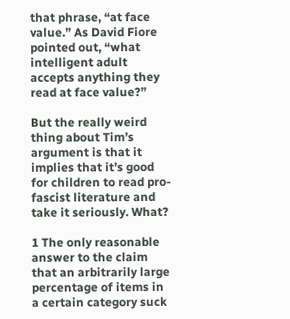that phrase, “at face value.” As David Fiore pointed out, “what intelligent adult accepts anything they read at face value?”

But the really weird thing about Tim’s argument is that it implies that it’s good for children to read pro-fascist literature and take it seriously. What?

1 The only reasonable answer to the claim that an arbitrarily large percentage of items in a certain category suck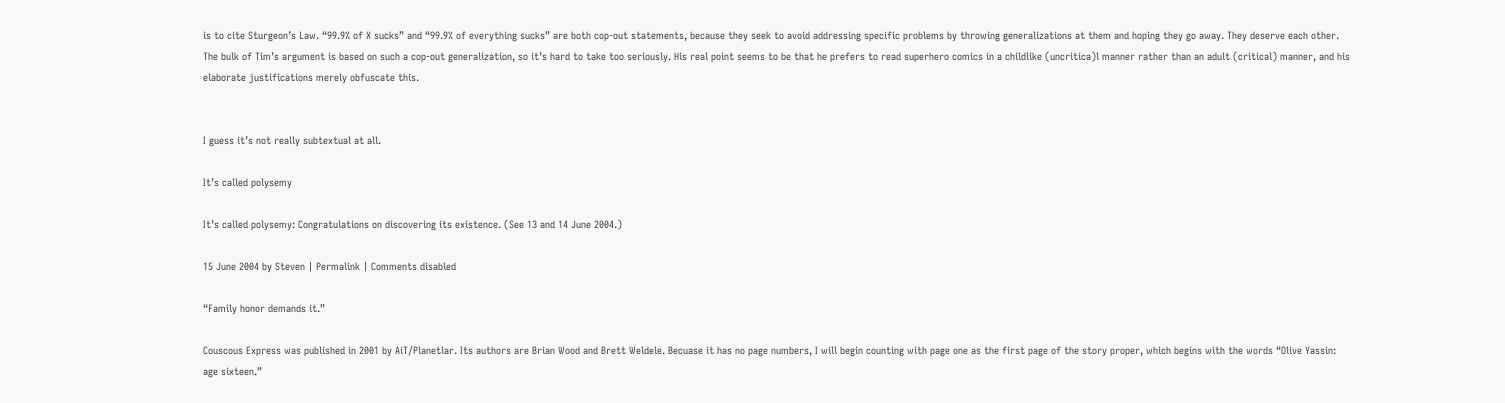is to cite Sturgeon’s Law. “99.9% of X sucks” and “99.9% of everything sucks” are both cop-out statements, because they seek to avoid addressing specific problems by throwing generalizations at them and hoping they go away. They deserve each other. The bulk of Tim’s argument is based on such a cop-out generalization, so it’s hard to take too seriously. His real point seems to be that he prefers to read superhero comics in a childlike (uncritica)l manner rather than an adult (critical) manner, and his elaborate justifications merely obfuscate this.


I guess it’s not really subtextual at all.

It’s called polysemy

It’s called polysemy: Congratulations on discovering its existence. (See 13 and 14 June 2004.)

15 June 2004 by Steven | Permalink | Comments disabled

“Family honor demands it.”

Couscous Express was published in 2001 by AiT/Planetlar. Its authors are Brian Wood and Brett Weldele. Becuase it has no page numbers, I will begin counting with page one as the first page of the story proper, which begins with the words “Olive Yassin: age sixteen.”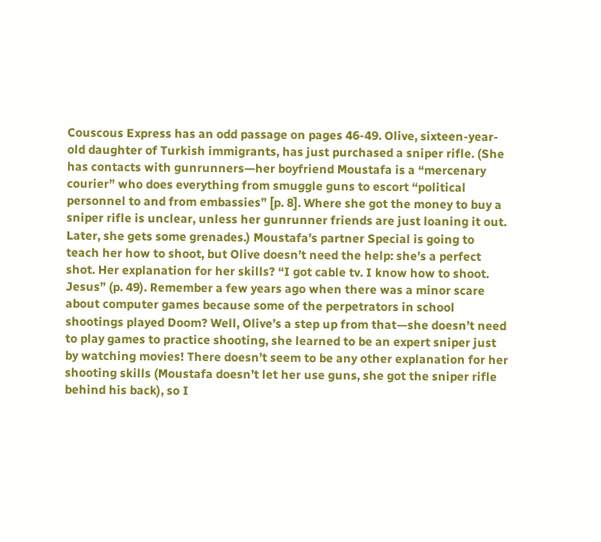Couscous Express has an odd passage on pages 46-49. Olive, sixteen-year-old daughter of Turkish immigrants, has just purchased a sniper rifle. (She has contacts with gunrunners—her boyfriend Moustafa is a “mercenary courier” who does everything from smuggle guns to escort “political personnel to and from embassies” [p. 8]. Where she got the money to buy a sniper rifle is unclear, unless her gunrunner friends are just loaning it out. Later, she gets some grenades.) Moustafa’s partner Special is going to teach her how to shoot, but Olive doesn’t need the help: she’s a perfect shot. Her explanation for her skills? “I got cable tv. I know how to shoot. Jesus” (p. 49). Remember a few years ago when there was a minor scare about computer games because some of the perpetrators in school shootings played Doom? Well, Olive’s a step up from that—she doesn’t need to play games to practice shooting, she learned to be an expert sniper just by watching movies! There doesn’t seem to be any other explanation for her shooting skills (Moustafa doesn’t let her use guns, she got the sniper rifle behind his back), so I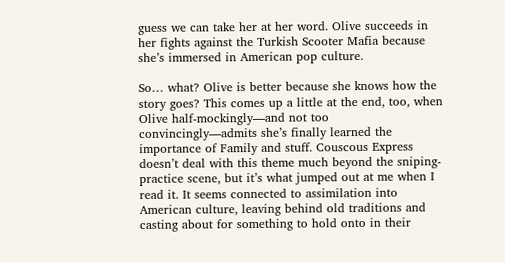guess we can take her at her word. Olive succeeds in her fights against the Turkish Scooter Mafia because she’s immersed in American pop culture.

So… what? Olive is better because she knows how the story goes? This comes up a little at the end, too, when Olive half-mockingly—and not too convincingly—admits she’s finally learned the importance of Family and stuff. Couscous Express doesn’t deal with this theme much beyond the sniping-practice scene, but it’s what jumped out at me when I read it. It seems connected to assimilation into American culture, leaving behind old traditions and casting about for something to hold onto in their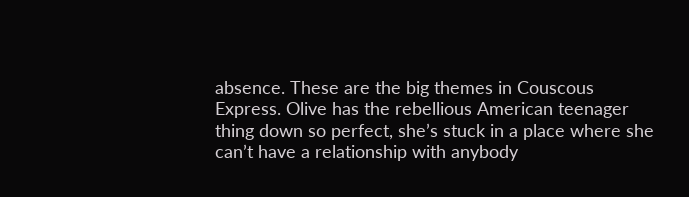absence. These are the big themes in Couscous Express. Olive has the rebellious American teenager thing down so perfect, she’s stuck in a place where she can’t have a relationship with anybody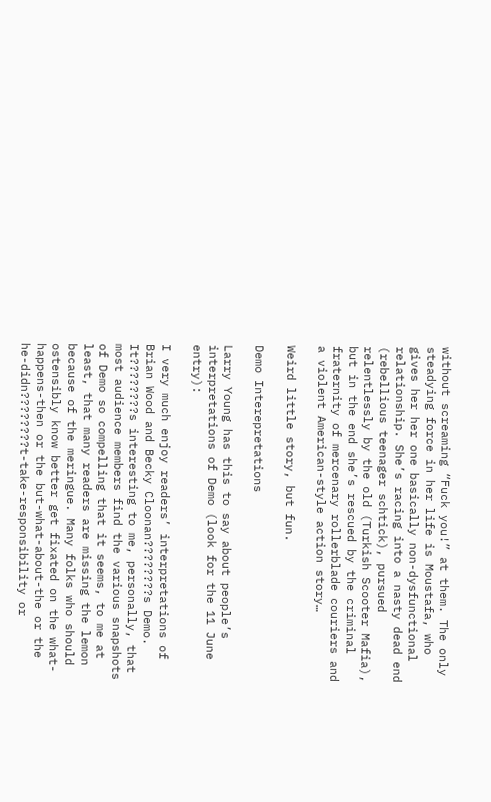without screaming “Fuck you!” at them. The only steadying force in her life is Moustafa, who gives her her one basically non-dysfunctional relationship. She’s racing into a nasty dead end (rebellious teenager schtick), pursued relentlessly by the old (Turkish Scooter Mafia), but in the end she’s rescued by the criminal fraternity of mercenary rollerblade couriers and a violent American-style action story…

Weird little story, but fun.

Demo Interepretations

Larry Young has this to say about people’s interpretations of Demo (look for the 11 June entry):

I very much enjoy readers’ interpretations of Brian Wood and Becky Cloonan????????s Demo. It????????s interesting to me, personally, that most audience members find the various snapshots of Demo so compelling that it seems, to me at least, that many readers are missing the lemon because of the meringue. Many folks who should ostensibly know better get fixated on the what-happens-then or the but-what-about-the or the he-didn????????t-take-responsibility or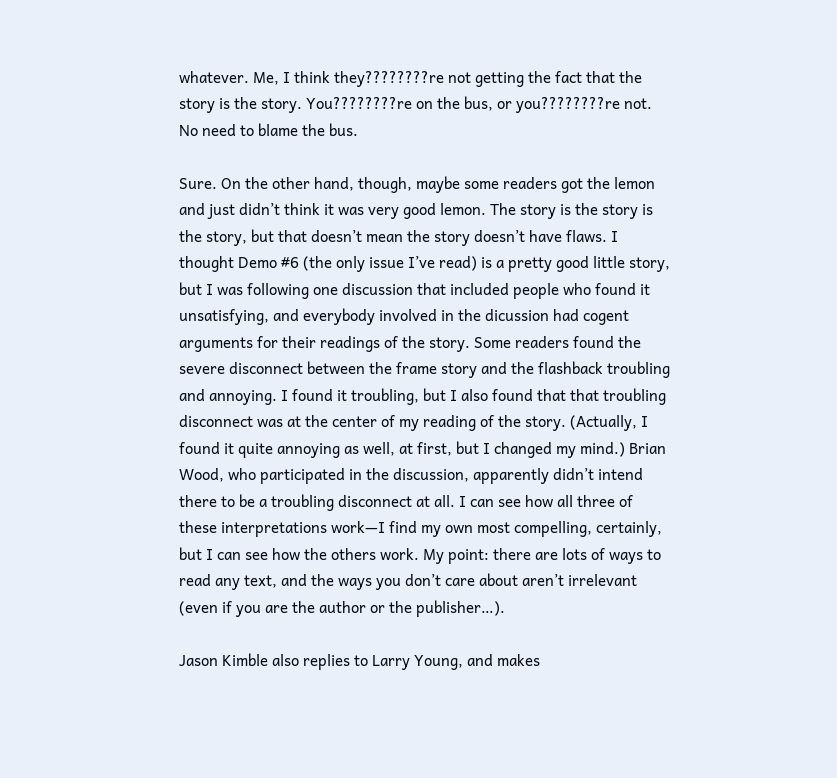whatever. Me, I think they????????re not getting the fact that the story is the story. You????????re on the bus, or you????????re not. No need to blame the bus.

Sure. On the other hand, though, maybe some readers got the lemon and just didn’t think it was very good lemon. The story is the story is the story, but that doesn’t mean the story doesn’t have flaws. I thought Demo #6 (the only issue I’ve read) is a pretty good little story, but I was following one discussion that included people who found it unsatisfying, and everybody involved in the dicussion had cogent arguments for their readings of the story. Some readers found the severe disconnect between the frame story and the flashback troubling and annoying. I found it troubling, but I also found that that troubling disconnect was at the center of my reading of the story. (Actually, I found it quite annoying as well, at first, but I changed my mind.) Brian Wood, who participated in the discussion, apparently didn’t intend there to be a troubling disconnect at all. I can see how all three of these interpretations work—I find my own most compelling, certainly, but I can see how the others work. My point: there are lots of ways to read any text, and the ways you don’t care about aren’t irrelevant (even if you are the author or the publisher…).

Jason Kimble also replies to Larry Young, and makes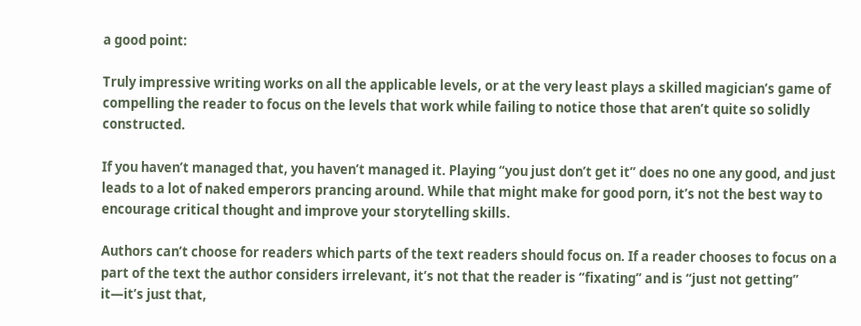a good point:

Truly impressive writing works on all the applicable levels, or at the very least plays a skilled magician’s game of compelling the reader to focus on the levels that work while failing to notice those that aren’t quite so solidly constructed.

If you haven’t managed that, you haven’t managed it. Playing “you just don’t get it” does no one any good, and just leads to a lot of naked emperors prancing around. While that might make for good porn, it’s not the best way to encourage critical thought and improve your storytelling skills.

Authors can’t choose for readers which parts of the text readers should focus on. If a reader chooses to focus on a part of the text the author considers irrelevant, it’s not that the reader is “fixating” and is “just not getting” it—it’s just that,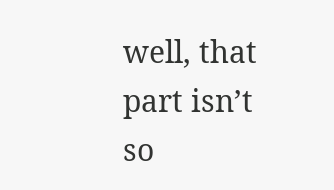well, that part isn’t so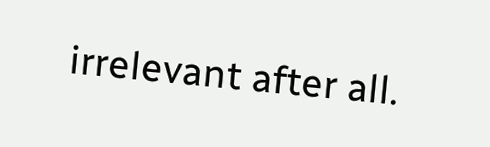irrelevant after all.